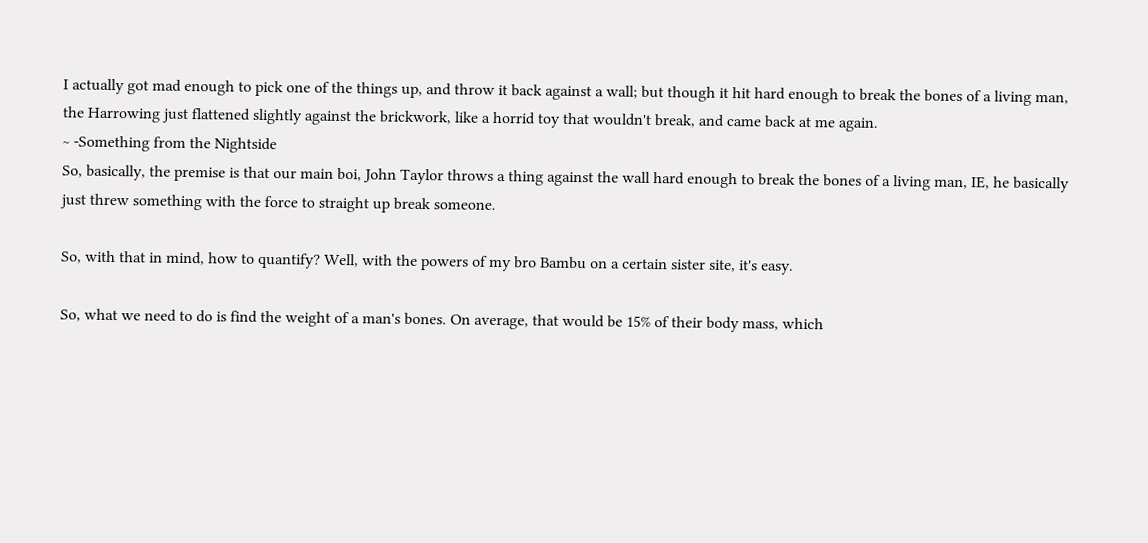I actually got mad enough to pick one of the things up, and throw it back against a wall; but though it hit hard enough to break the bones of a living man, the Harrowing just flattened slightly against the brickwork, like a horrid toy that wouldn't break, and came back at me again.
~ -Something from the Nightside
So, basically, the premise is that our main boi, John Taylor throws a thing against the wall hard enough to break the bones of a living man, IE, he basically just threw something with the force to straight up break someone.

So, with that in mind, how to quantify? Well, with the powers of my bro Bambu on a certain sister site, it's easy.

So, what we need to do is find the weight of a man's bones. On average, that would be 15% of their body mass, which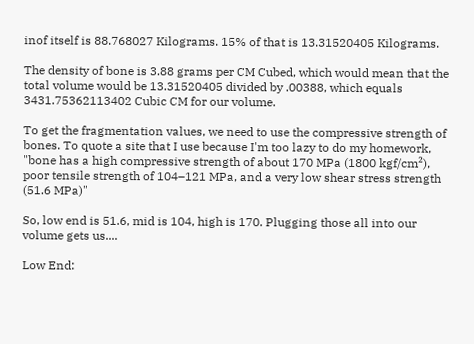inof itself is 88.768027 Kilograms. 15% of that is 13.31520405 Kilograms.

The density of bone is 3.88 grams per CM Cubed, which would mean that the total volume would be 13.31520405 divided by .00388, which equals 3431.75362113402 Cubic CM for our volume.

To get the fragmentation values, we need to use the compressive strength of bones. To quote a site that I use because I'm too lazy to do my homework, "bone has a high compressive strength of about 170 MPa (1800 kgf/cm²), poor tensile strength of 104–121 MPa, and a very low shear stress strength (51.6 MPa)"

So, low end is 51.6, mid is 104, high is 170. Plugging those all into our volume gets us....

Low End: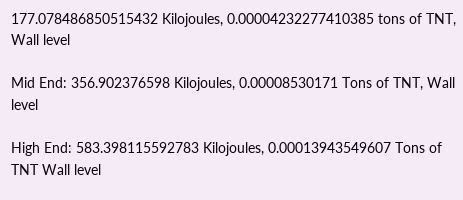177.078486850515432 Kilojoules, 0.00004232277410385 tons of TNT, Wall level

Mid End: 356.902376598 Kilojoules, 0.00008530171 Tons of TNT, Wall level

High End: 583.398115592783 Kilojoules, 0.00013943549607 Tons of TNT Wall level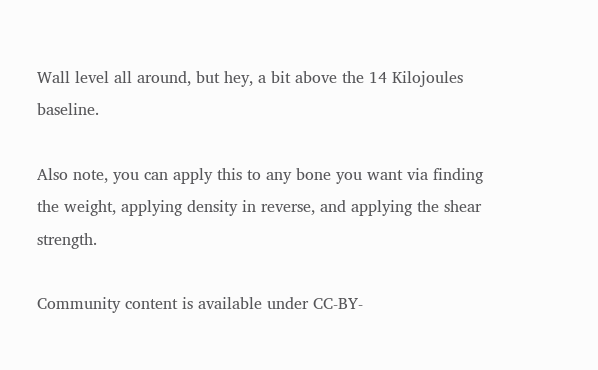Wall level all around, but hey, a bit above the 14 Kilojoules baseline.

Also note, you can apply this to any bone you want via finding the weight, applying density in reverse, and applying the shear strength.

Community content is available under CC-BY-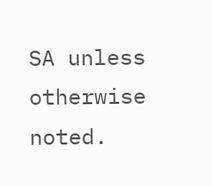SA unless otherwise noted.